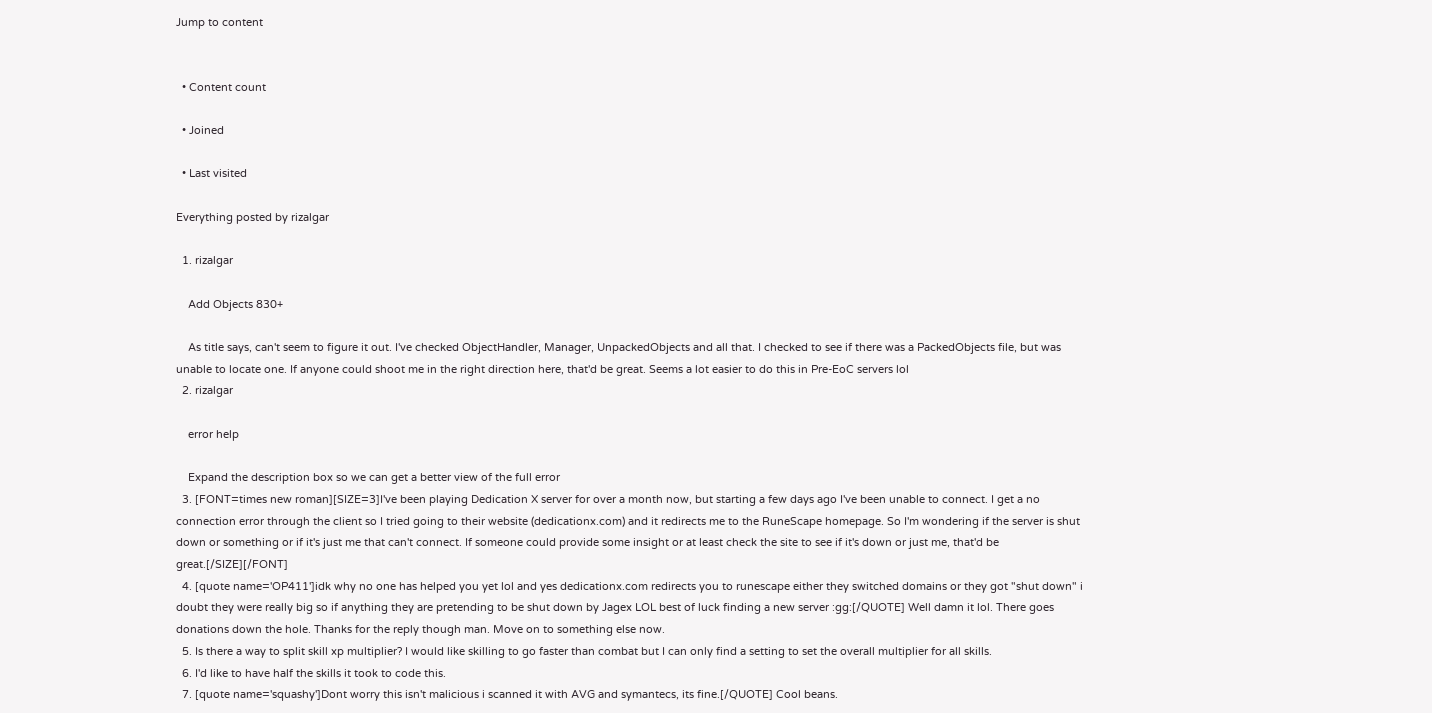Jump to content


  • Content count

  • Joined

  • Last visited

Everything posted by rizalgar

  1. rizalgar

    Add Objects 830+

    As title says, can't seem to figure it out. I've checked ObjectHandler, Manager, UnpackedObjects and all that. I checked to see if there was a PackedObjects file, but was unable to locate one. If anyone could shoot me in the right direction here, that'd be great. Seems a lot easier to do this in Pre-EoC servers lol
  2. rizalgar

    error help

    Expand the description box so we can get a better view of the full error
  3. [FONT=times new roman][SIZE=3]I've been playing Dedication X server for over a month now, but starting a few days ago I've been unable to connect. I get a no connection error through the client so I tried going to their website (dedicationx.com) and it redirects me to the RuneScape homepage. So I'm wondering if the server is shut down or something or if it's just me that can't connect. If someone could provide some insight or at least check the site to see if it's down or just me, that'd be great.[/SIZE][/FONT]
  4. [quote name='OP411']idk why no one has helped you yet lol and yes dedicationx.com redirects you to runescape either they switched domains or they got "shut down" i doubt they were really big so if anything they are pretending to be shut down by Jagex LOL best of luck finding a new server :gg:[/QUOTE] Well damn it lol. There goes donations down the hole. Thanks for the reply though man. Move on to something else now.
  5. Is there a way to split skill xp multiplier? I would like skilling to go faster than combat but I can only find a setting to set the overall multiplier for all skills.
  6. I'd like to have half the skills it took to code this.
  7. [quote name='squashy']Dont worry this isn't malicious i scanned it with AVG and symantecs, its fine.[/QUOTE] Cool beans.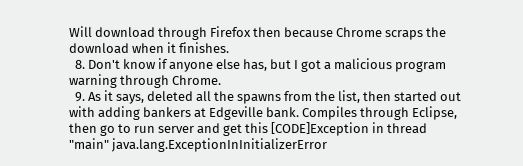Will download through Firefox then because Chrome scraps the download when it finishes.
  8. Don't know if anyone else has, but I got a malicious program warning through Chrome.
  9. As it says, deleted all the spawns from the list, then started out with adding bankers at Edgeville bank. Compiles through Eclipse, then go to run server and get this [CODE]Exception in thread "main" java.lang.ExceptionInInitializerError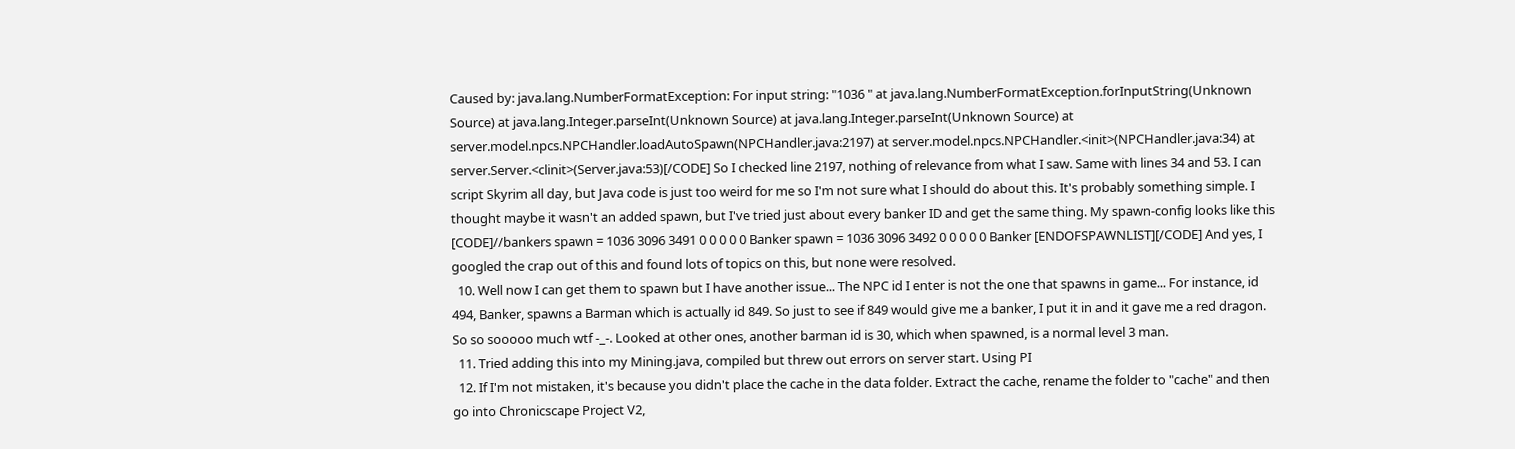Caused by: java.lang.NumberFormatException: For input string: "1036 " at java.lang.NumberFormatException.forInputString(Unknown Source) at java.lang.Integer.parseInt(Unknown Source) at java.lang.Integer.parseInt(Unknown Source) at server.model.npcs.NPCHandler.loadAutoSpawn(NPCHandler.java:2197) at server.model.npcs.NPCHandler.<init>(NPCHandler.java:34) at server.Server.<clinit>(Server.java:53)[/CODE] So I checked line 2197, nothing of relevance from what I saw. Same with lines 34 and 53. I can script Skyrim all day, but Java code is just too weird for me so I'm not sure what I should do about this. It's probably something simple. I thought maybe it wasn't an added spawn, but I've tried just about every banker ID and get the same thing. My spawn-config looks like this [CODE]//bankers spawn = 1036 3096 3491 0 0 0 0 0 Banker spawn = 1036 3096 3492 0 0 0 0 0 Banker [ENDOFSPAWNLIST][/CODE] And yes, I googled the crap out of this and found lots of topics on this, but none were resolved.
  10. Well now I can get them to spawn but I have another issue... The NPC id I enter is not the one that spawns in game... For instance, id 494, Banker, spawns a Barman which is actually id 849. So just to see if 849 would give me a banker, I put it in and it gave me a red dragon. So so sooooo much wtf -_-. Looked at other ones, another barman id is 30, which when spawned, is a normal level 3 man.
  11. Tried adding this into my Mining.java, compiled but threw out errors on server start. Using PI
  12. If I'm not mistaken, it's because you didn't place the cache in the data folder. Extract the cache, rename the folder to "cache" and then go into Chronicscape Project V2,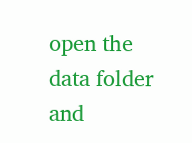open the data folder and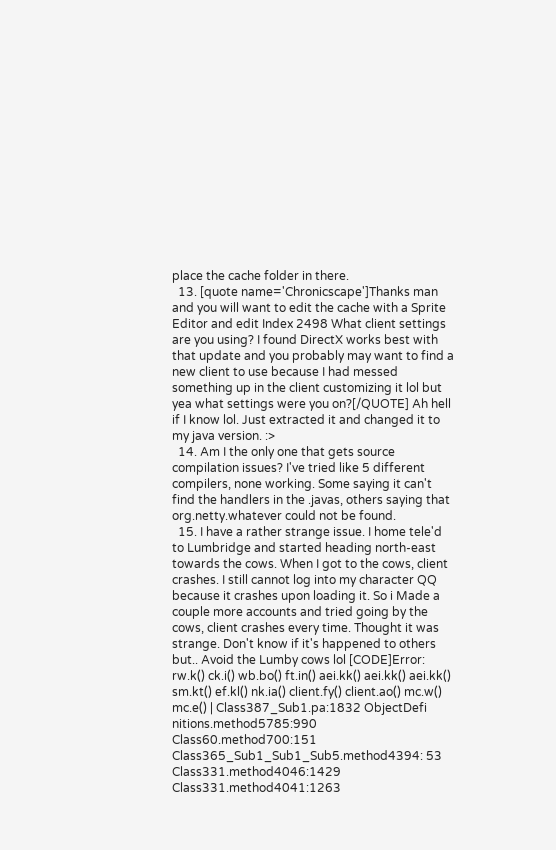place the cache folder in there.
  13. [quote name='Chronicscape']Thanks man and you will want to edit the cache with a Sprite Editor and edit Index 2498 What client settings are you using? I found DirectX works best with that update and you probably may want to find a new client to use because I had messed something up in the client customizing it lol but yea what settings were you on?[/QUOTE] Ah hell if I know lol. Just extracted it and changed it to my java version. :>
  14. Am I the only one that gets source compilation issues? I've tried like 5 different compilers, none working. Some saying it can't find the handlers in the .javas, others saying that org.netty.whatever could not be found.
  15. I have a rather strange issue. I home tele'd to Lumbridge and started heading north-east towards the cows. When I got to the cows, client crashes. I still cannot log into my character QQ because it crashes upon loading it. So i Made a couple more accounts and tried going by the cows, client crashes every time. Thought it was strange. Don't know if it's happened to others but.. Avoid the Lumby cows lol [CODE]Error: rw.k() ck.i() wb.bo() ft.in() aei.kk() aei.kk() aei.kk() sm.kt() ef.kl() nk.ia() client.fy() client.ao() mc.w() mc.e() | Class387_Sub1.pa:1832 ObjectDefi nitions.method5785:990 Class60.method700:151 Class365_Sub1_Sub1_Sub5.method4394: 53 Class331.method4046:1429 Class331.method4041:1263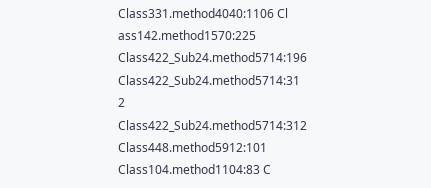Class331.method4040:1106 Cl ass142.method1570:225 Class422_Sub24.method5714:196 Class422_Sub24.method5714:31 2 Class422_Sub24.method5714:312 Class448.method5912:101 Class104.method1104:83 C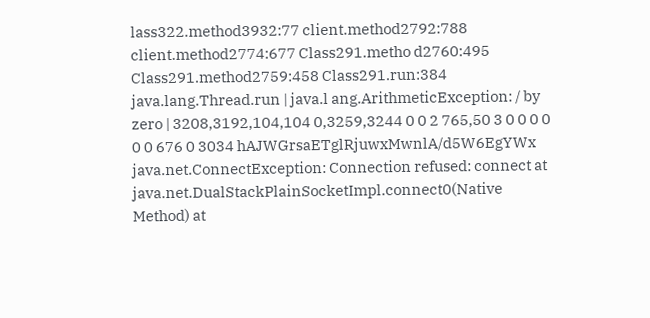lass322.method3932:77 client.method2792:788 client.method2774:677 Class291.metho d2760:495 Class291.method2759:458 Class291.run:384 java.lang.Thread.run | java.l ang.ArithmeticException: / by zero | 3208,3192,104,104 0,3259,3244 0 0 2 765,50 3 0 0 0 0 0 0 676 0 3034 hAJWGrsaETglRjuwxMwnlA/d5W6EgYWx java.net.ConnectException: Connection refused: connect at java.net.DualStackPlainSocketImpl.connect0(Native Method) at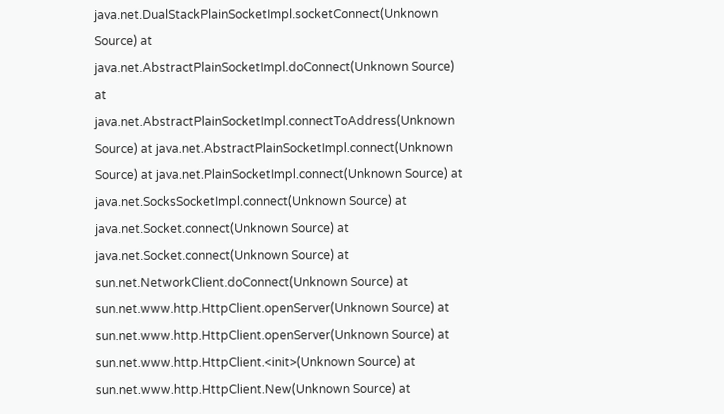java.net.DualStackPlainSocketImpl.socketConnect(Unknown Source) at java.net.AbstractPlainSocketImpl.doConnect(Unknown Source) at java.net.AbstractPlainSocketImpl.connectToAddress(Unknown Source) at java.net.AbstractPlainSocketImpl.connect(Unknown Source) at java.net.PlainSocketImpl.connect(Unknown Source) at java.net.SocksSocketImpl.connect(Unknown Source) at java.net.Socket.connect(Unknown Source) at java.net.Socket.connect(Unknown Source) at sun.net.NetworkClient.doConnect(Unknown Source) at sun.net.www.http.HttpClient.openServer(Unknown Source) at sun.net.www.http.HttpClient.openServer(Unknown Source) at sun.net.www.http.HttpClient.<init>(Unknown Source) at sun.net.www.http.HttpClient.New(Unknown Source) at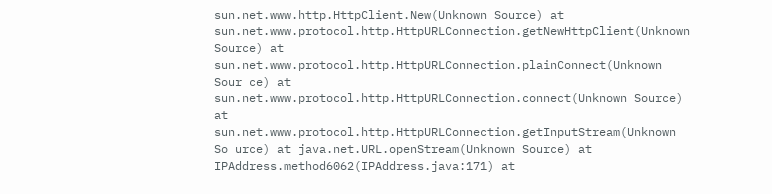sun.net.www.http.HttpClient.New(Unknown Source) at sun.net.www.protocol.http.HttpURLConnection.getNewHttpClient(Unknown Source) at sun.net.www.protocol.http.HttpURLConnection.plainConnect(Unknown Sour ce) at sun.net.www.protocol.http.HttpURLConnection.connect(Unknown Source) at sun.net.www.protocol.http.HttpURLConnection.getInputStream(Unknown So urce) at java.net.URL.openStream(Unknown Source) at IPAddress.method6062(IPAddress.java:171) at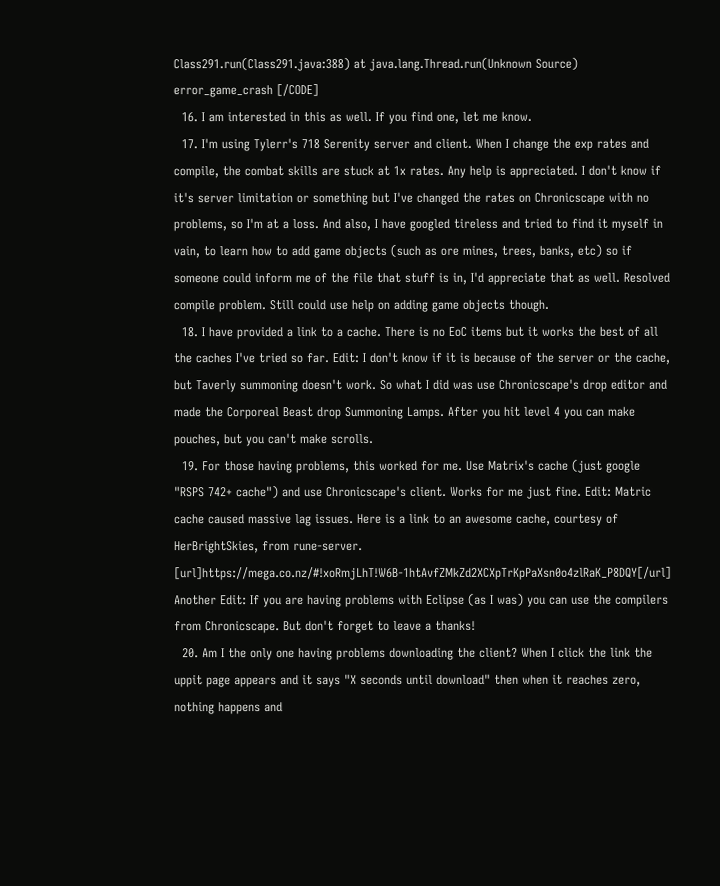Class291.run(Class291.java:388) at java.lang.Thread.run(Unknown Source) error_game_crash [/CODE]
  16. I am interested in this as well. If you find one, let me know.
  17. I'm using Tylerr's 718 Serenity server and client. When I change the exp rates and compile, the combat skills are stuck at 1x rates. Any help is appreciated. I don't know if it's server limitation or something but I've changed the rates on Chronicscape with no problems, so I'm at a loss. And also, I have googled tireless and tried to find it myself in vain, to learn how to add game objects (such as ore mines, trees, banks, etc) so if someone could inform me of the file that stuff is in, I'd appreciate that as well. Resolved compile problem. Still could use help on adding game objects though.
  18. I have provided a link to a cache. There is no EoC items but it works the best of all the caches I've tried so far. Edit: I don't know if it is because of the server or the cache, but Taverly summoning doesn't work. So what I did was use Chronicscape's drop editor and made the Corporeal Beast drop Summoning Lamps. After you hit level 4 you can make pouches, but you can't make scrolls.
  19. For those having problems, this worked for me. Use Matrix's cache (just google "RSPS 742+ cache") and use Chronicscape's client. Works for me just fine. Edit: Matric cache caused massive lag issues. Here is a link to an awesome cache, courtesy of HerBrightSkies, from rune-server. [url]https://mega.co.nz/#!xoRmjLhT!W6B-1htAvfZMkZd2XCXpTrKpPaXsn0o4zlRaK_P8DQY[/url] Another Edit: If you are having problems with Eclipse (as I was) you can use the compilers from Chronicscape. But don't forget to leave a thanks!
  20. Am I the only one having problems downloading the client? When I click the link the uppit page appears and it says "X seconds until download" then when it reaches zero, nothing happens and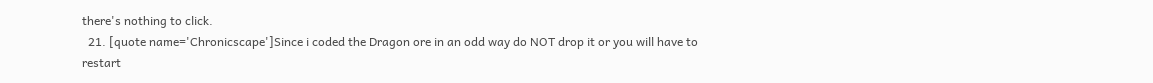there's nothing to click.
  21. [quote name='Chronicscape']Since i coded the Dragon ore in an odd way do NOT drop it or you will have to restart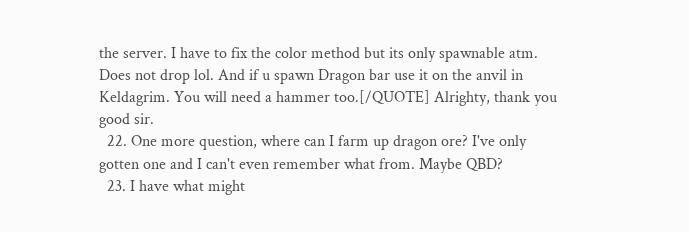the server. I have to fix the color method but its only spawnable atm. Does not drop lol. And if u spawn Dragon bar use it on the anvil in Keldagrim. You will need a hammer too.[/QUOTE] Alrighty, thank you good sir.
  22. One more question, where can I farm up dragon ore? I've only gotten one and I can't even remember what from. Maybe QBD?
  23. I have what might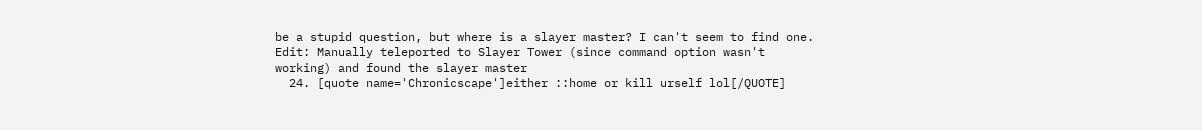be a stupid question, but where is a slayer master? I can't seem to find one. Edit: Manually teleported to Slayer Tower (since command option wasn't working) and found the slayer master
  24. [quote name='Chronicscape']either ::home or kill urself lol[/QUOTE]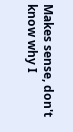Makes sense, don't know why I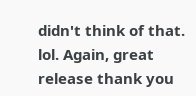didn't think of that. lol. Again, great release thank you